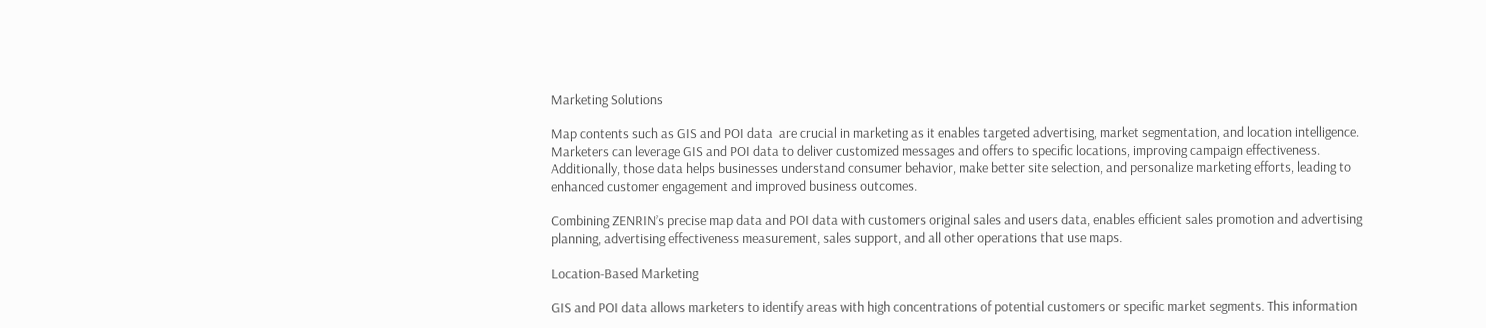Marketing Solutions

Map contents such as GIS and POI data  are crucial in marketing as it enables targeted advertising, market segmentation, and location intelligence.
Marketers can leverage GIS and POI data to deliver customized messages and offers to specific locations, improving campaign effectiveness. Additionally, those data helps businesses understand consumer behavior, make better site selection, and personalize marketing efforts, leading to enhanced customer engagement and improved business outcomes.

Combining ZENRIN’s precise map data and POI data with customers original sales and users data, enables efficient sales promotion and advertising planning, advertising effectiveness measurement, sales support, and all other operations that use maps.

Location-Based Marketing

GIS and POI data allows marketers to identify areas with high concentrations of potential customers or specific market segments. This information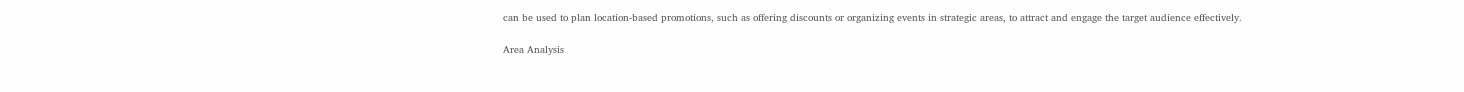can be used to plan location-based promotions, such as offering discounts or organizing events in strategic areas, to attract and engage the target audience effectively.

Area Analysis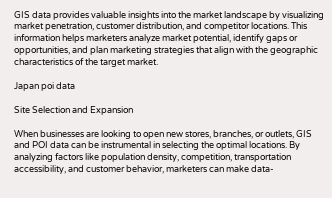GIS data provides valuable insights into the market landscape by visualizing market penetration, customer distribution, and competitor locations. This information helps marketers analyze market potential, identify gaps or opportunities, and plan marketing strategies that align with the geographic characteristics of the target market.

Japan poi data

Site Selection and Expansion

When businesses are looking to open new stores, branches, or outlets, GIS and POI data can be instrumental in selecting the optimal locations. By analyzing factors like population density, competition, transportation accessibility, and customer behavior, marketers can make data-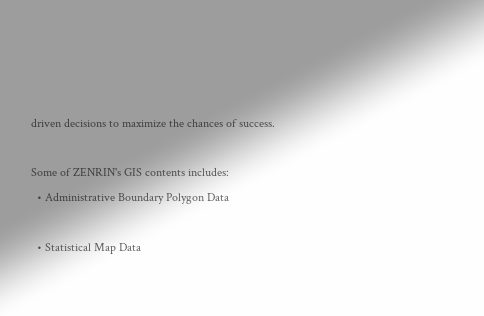driven decisions to maximize the chances of success.

Some of ZENRIN's GIS contents includes:
  • Administrative Boundary Polygon Data

  • Statistical Map Data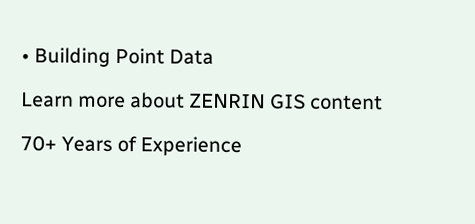• Building Point Data

Learn more about ZENRIN GIS content

70+ Years of Experience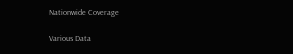Nationwide Coverage

Various Data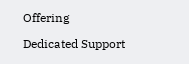Offering

Dedicated Support